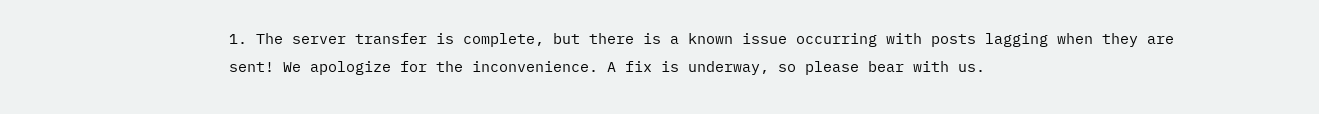1. The server transfer is complete, but there is a known issue occurring with posts lagging when they are sent! We apologize for the inconvenience. A fix is underway, so please bear with us.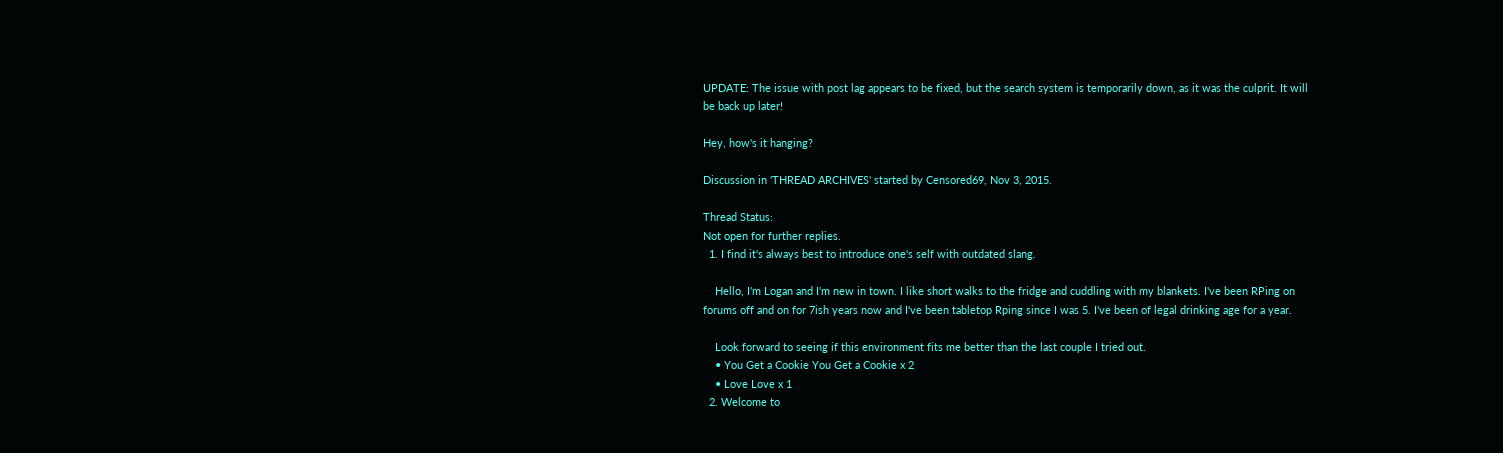UPDATE: The issue with post lag appears to be fixed, but the search system is temporarily down, as it was the culprit. It will be back up later!

Hey, how's it hanging?

Discussion in 'THREAD ARCHIVES' started by Censored69, Nov 3, 2015.

Thread Status:
Not open for further replies.
  1. I find it's always best to introduce one's self with outdated slang.

    Hello, I'm Logan and I'm new in town. I like short walks to the fridge and cuddling with my blankets. I've been RPing on forums off and on for 7ish years now and I've been tabletop Rping since I was 5. I've been of legal drinking age for a year.

    Look forward to seeing if this environment fits me better than the last couple I tried out.
    • You Get a Cookie You Get a Cookie x 2
    • Love Love x 1
  2. Welcome to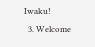Iwaku!
  3. Welcome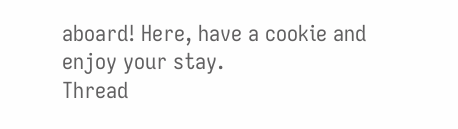aboard! Here, have a cookie and enjoy your stay.
Thread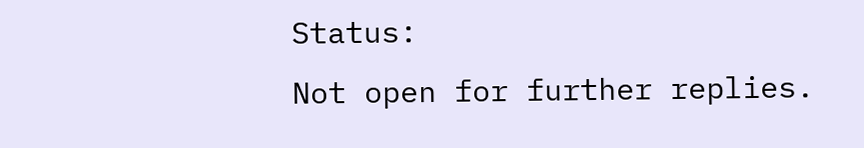Status:
Not open for further replies.